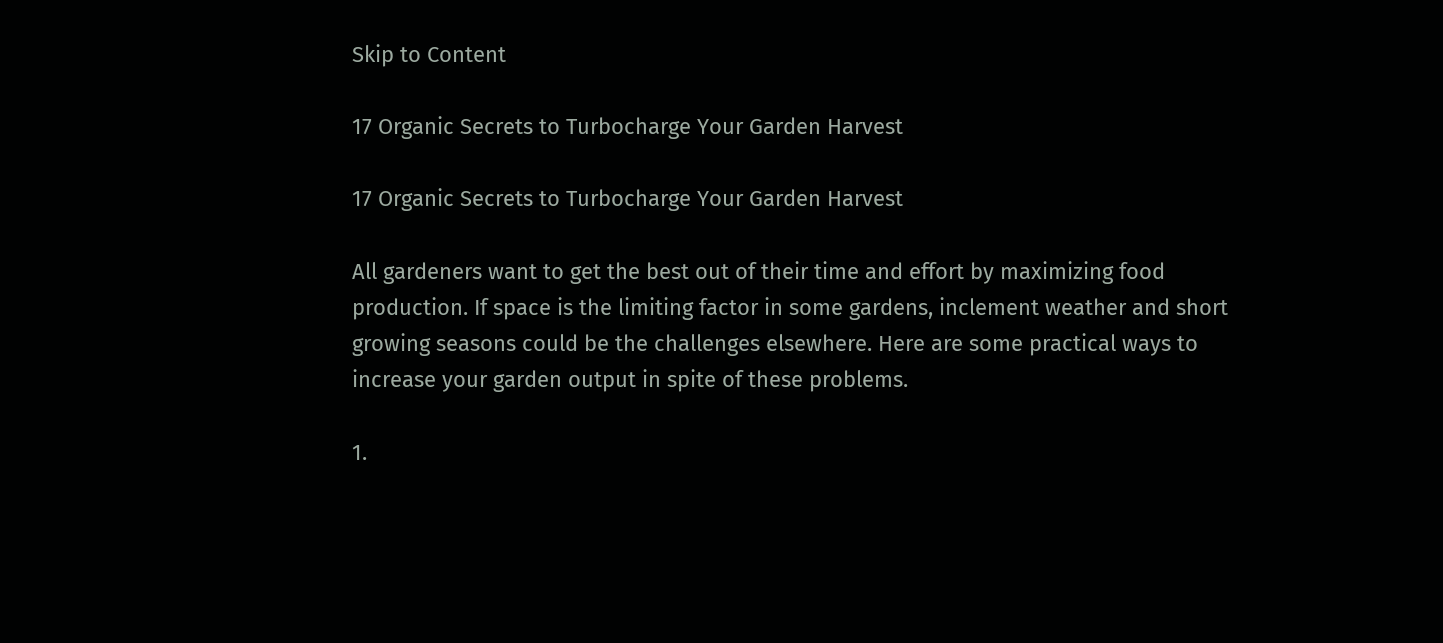Skip to Content

17 Organic Secrets to Turbocharge Your Garden Harvest

17 Organic Secrets to Turbocharge Your Garden Harvest

All gardeners want to get the best out of their time and effort by maximizing food production. If space is the limiting factor in some gardens, inclement weather and short growing seasons could be the challenges elsewhere. Here are some practical ways to increase your garden output in spite of these problems.

1.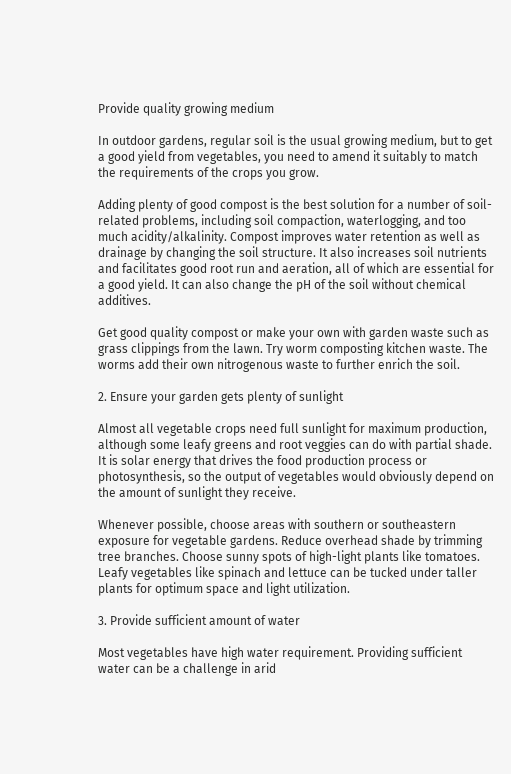Provide quality growing medium

In outdoor gardens, regular soil is the usual growing medium, but to get a good yield from vegetables, you need to amend it suitably to match the requirements of the crops you grow.

Adding plenty of good compost is the best solution for a number of soil-related problems, including soil compaction, waterlogging, and too much acidity/alkalinity. Compost improves water retention as well as drainage by changing the soil structure. It also increases soil nutrients and facilitates good root run and aeration, all of which are essential for a good yield. It can also change the pH of the soil without chemical additives.

Get good quality compost or make your own with garden waste such as grass clippings from the lawn. Try worm composting kitchen waste. The worms add their own nitrogenous waste to further enrich the soil.

2. Ensure your garden gets plenty of sunlight

Almost all vegetable crops need full sunlight for maximum production, although some leafy greens and root veggies can do with partial shade. It is solar energy that drives the food production process or photosynthesis, so the output of vegetables would obviously depend on the amount of sunlight they receive.

Whenever possible, choose areas with southern or southeastern exposure for vegetable gardens. Reduce overhead shade by trimming tree branches. Choose sunny spots of high-light plants like tomatoes. Leafy vegetables like spinach and lettuce can be tucked under taller plants for optimum space and light utilization.

3. Provide sufficient amount of water

Most vegetables have high water requirement. Providing sufficient water can be a challenge in arid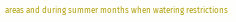areas and during summer months when watering restrictions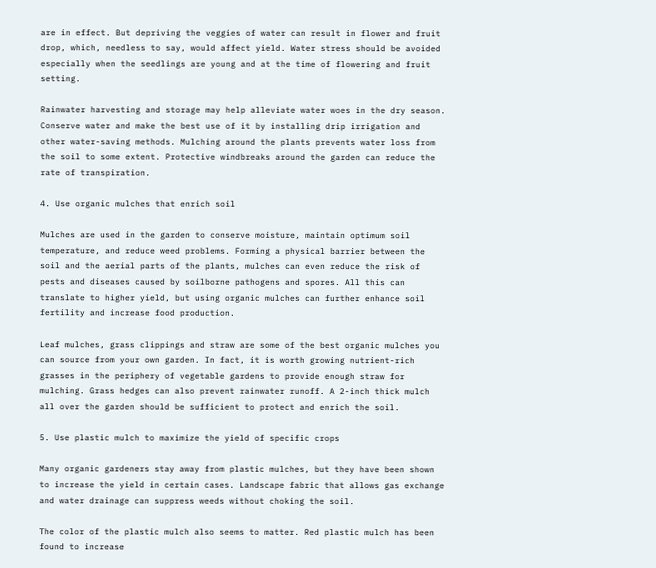are in effect. But depriving the veggies of water can result in flower and fruit drop, which, needless to say, would affect yield. Water stress should be avoided especially when the seedlings are young and at the time of flowering and fruit setting.

Rainwater harvesting and storage may help alleviate water woes in the dry season. Conserve water and make the best use of it by installing drip irrigation and other water-saving methods. Mulching around the plants prevents water loss from the soil to some extent. Protective windbreaks around the garden can reduce the rate of transpiration.

4. Use organic mulches that enrich soil

Mulches are used in the garden to conserve moisture, maintain optimum soil temperature, and reduce weed problems. Forming a physical barrier between the soil and the aerial parts of the plants, mulches can even reduce the risk of pests and diseases caused by soilborne pathogens and spores. All this can translate to higher yield, but using organic mulches can further enhance soil fertility and increase food production.

Leaf mulches, grass clippings and straw are some of the best organic mulches you can source from your own garden. In fact, it is worth growing nutrient-rich grasses in the periphery of vegetable gardens to provide enough straw for mulching. Grass hedges can also prevent rainwater runoff. A 2-inch thick mulch all over the garden should be sufficient to protect and enrich the soil.

5. Use plastic mulch to maximize the yield of specific crops

Many organic gardeners stay away from plastic mulches, but they have been shown to increase the yield in certain cases. Landscape fabric that allows gas exchange and water drainage can suppress weeds without choking the soil.

The color of the plastic mulch also seems to matter. Red plastic mulch has been found to increase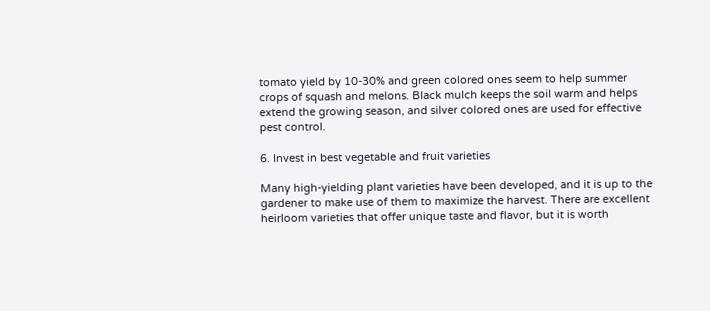tomato yield by 10-30% and green colored ones seem to help summer crops of squash and melons. Black mulch keeps the soil warm and helps extend the growing season, and silver colored ones are used for effective pest control.

6. Invest in best vegetable and fruit varieties

Many high-yielding plant varieties have been developed, and it is up to the gardener to make use of them to maximize the harvest. There are excellent heirloom varieties that offer unique taste and flavor, but it is worth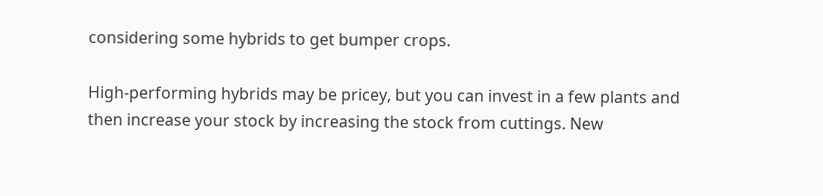considering some hybrids to get bumper crops.

High-performing hybrids may be pricey, but you can invest in a few plants and then increase your stock by increasing the stock from cuttings. New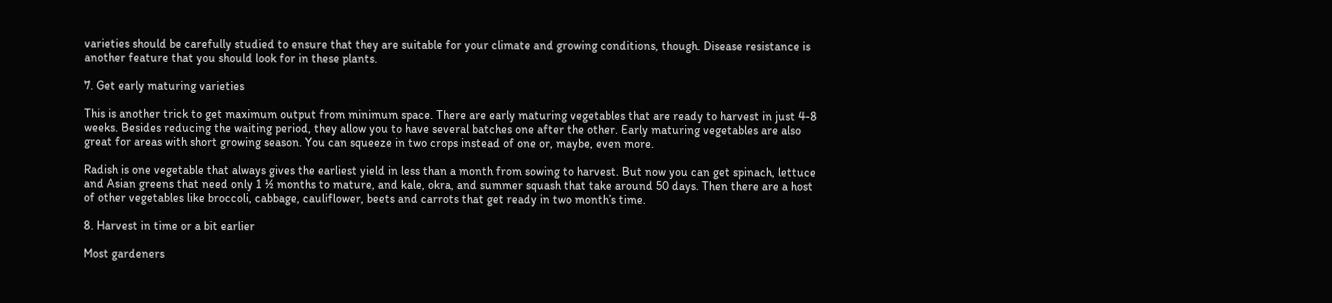varieties should be carefully studied to ensure that they are suitable for your climate and growing conditions, though. Disease resistance is another feature that you should look for in these plants.

7. Get early maturing varieties

This is another trick to get maximum output from minimum space. There are early maturing vegetables that are ready to harvest in just 4-8 weeks. Besides reducing the waiting period, they allow you to have several batches one after the other. Early maturing vegetables are also great for areas with short growing season. You can squeeze in two crops instead of one or, maybe, even more.

Radish is one vegetable that always gives the earliest yield in less than a month from sowing to harvest. But now you can get spinach, lettuce and Asian greens that need only 1 ½ months to mature, and kale, okra, and summer squash that take around 50 days. Then there are a host of other vegetables like broccoli, cabbage, cauliflower, beets and carrots that get ready in two month’s time.

8. Harvest in time or a bit earlier

Most gardeners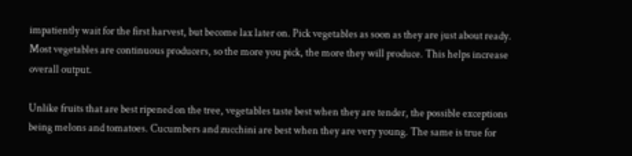impatiently wait for the first harvest, but become lax later on. Pick vegetables as soon as they are just about ready. Most vegetables are continuous producers, so the more you pick, the more they will produce. This helps increase overall output.

Unlike fruits that are best ripened on the tree, vegetables taste best when they are tender, the possible exceptions being melons and tomatoes. Cucumbers and zucchini are best when they are very young. The same is true for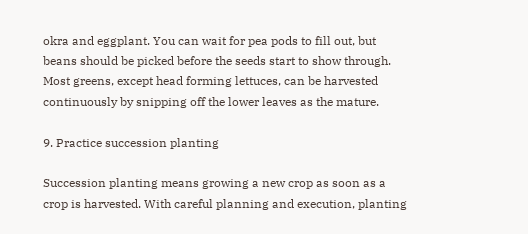okra and eggplant. You can wait for pea pods to fill out, but beans should be picked before the seeds start to show through. Most greens, except head forming lettuces, can be harvested continuously by snipping off the lower leaves as the mature.

9. Practice succession planting

Succession planting means growing a new crop as soon as a crop is harvested. With careful planning and execution, planting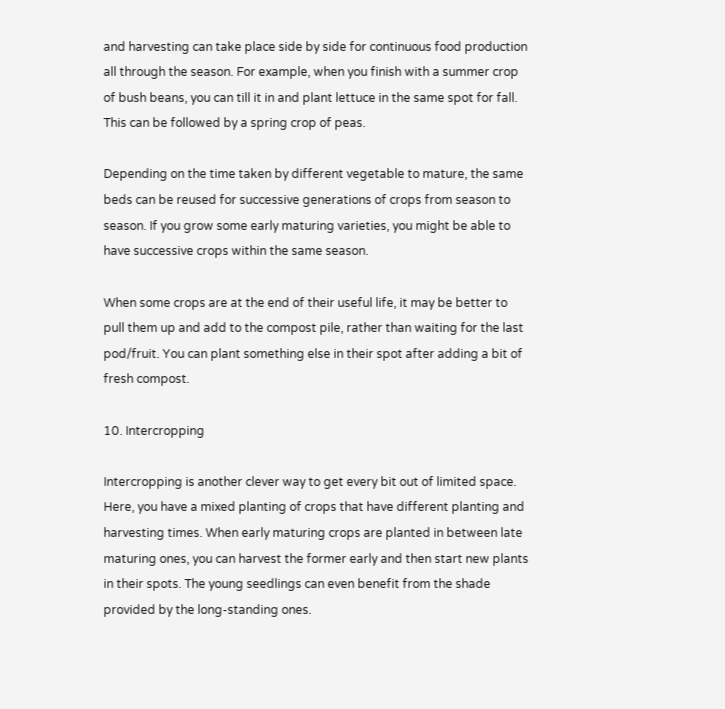and harvesting can take place side by side for continuous food production all through the season. For example, when you finish with a summer crop of bush beans, you can till it in and plant lettuce in the same spot for fall. This can be followed by a spring crop of peas.

Depending on the time taken by different vegetable to mature, the same beds can be reused for successive generations of crops from season to season. If you grow some early maturing varieties, you might be able to have successive crops within the same season.

When some crops are at the end of their useful life, it may be better to pull them up and add to the compost pile, rather than waiting for the last pod/fruit. You can plant something else in their spot after adding a bit of fresh compost.

10. Intercropping

Intercropping is another clever way to get every bit out of limited space. Here, you have a mixed planting of crops that have different planting and harvesting times. When early maturing crops are planted in between late maturing ones, you can harvest the former early and then start new plants in their spots. The young seedlings can even benefit from the shade provided by the long-standing ones.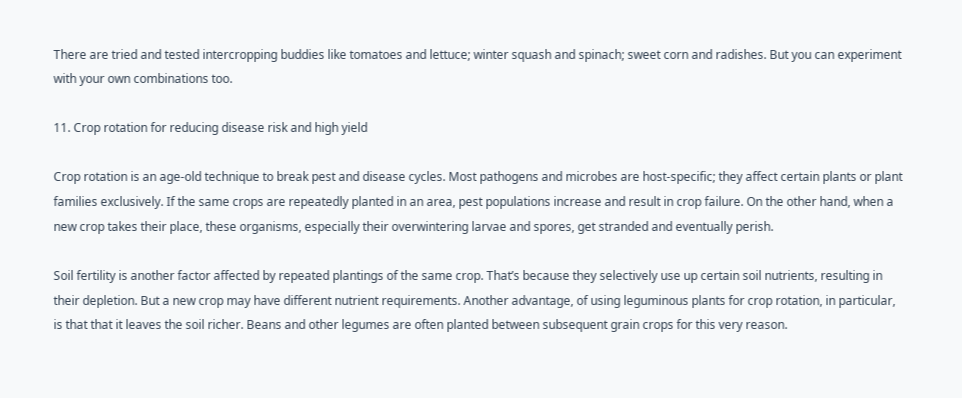There are tried and tested intercropping buddies like tomatoes and lettuce; winter squash and spinach; sweet corn and radishes. But you can experiment with your own combinations too.

11. Crop rotation for reducing disease risk and high yield

Crop rotation is an age-old technique to break pest and disease cycles. Most pathogens and microbes are host-specific; they affect certain plants or plant families exclusively. If the same crops are repeatedly planted in an area, pest populations increase and result in crop failure. On the other hand, when a new crop takes their place, these organisms, especially their overwintering larvae and spores, get stranded and eventually perish.

Soil fertility is another factor affected by repeated plantings of the same crop. That’s because they selectively use up certain soil nutrients, resulting in their depletion. But a new crop may have different nutrient requirements. Another advantage, of using leguminous plants for crop rotation, in particular, is that that it leaves the soil richer. Beans and other legumes are often planted between subsequent grain crops for this very reason.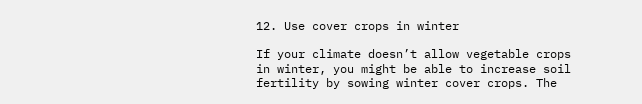12. Use cover crops in winter

If your climate doesn’t allow vegetable crops in winter, you might be able to increase soil fertility by sowing winter cover crops. The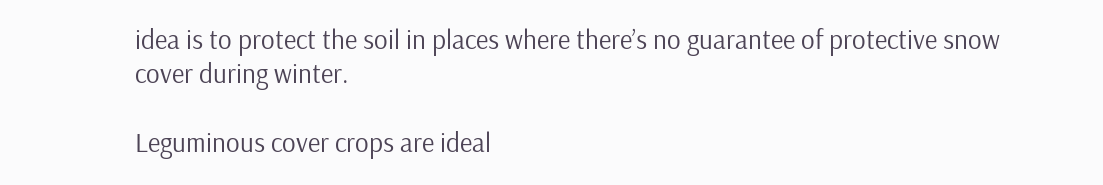idea is to protect the soil in places where there’s no guarantee of protective snow cover during winter.

Leguminous cover crops are ideal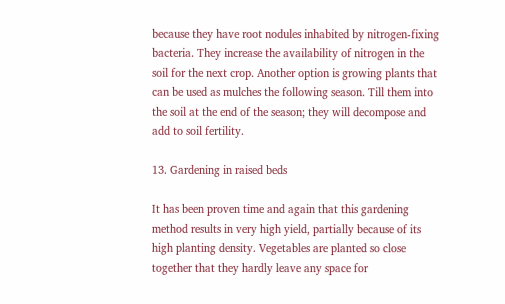because they have root nodules inhabited by nitrogen-fixing bacteria. They increase the availability of nitrogen in the soil for the next crop. Another option is growing plants that can be used as mulches the following season. Till them into the soil at the end of the season; they will decompose and add to soil fertility.

13. Gardening in raised beds

It has been proven time and again that this gardening method results in very high yield, partially because of its high planting density. Vegetables are planted so close together that they hardly leave any space for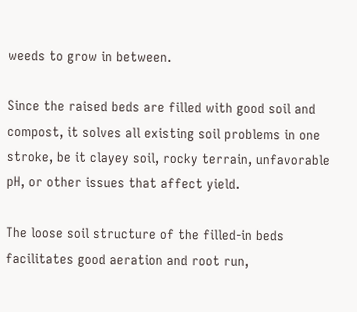weeds to grow in between.

Since the raised beds are filled with good soil and compost, it solves all existing soil problems in one stroke, be it clayey soil, rocky terrain, unfavorable pH, or other issues that affect yield.

The loose soil structure of the filled-in beds facilitates good aeration and root run,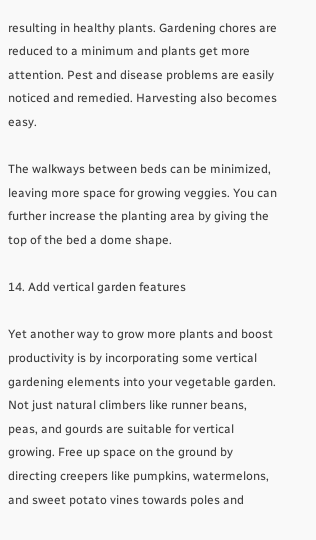resulting in healthy plants. Gardening chores are reduced to a minimum and plants get more attention. Pest and disease problems are easily noticed and remedied. Harvesting also becomes easy.

The walkways between beds can be minimized, leaving more space for growing veggies. You can further increase the planting area by giving the top of the bed a dome shape.

14. Add vertical garden features

Yet another way to grow more plants and boost productivity is by incorporating some vertical gardening elements into your vegetable garden. Not just natural climbers like runner beans, peas, and gourds are suitable for vertical growing. Free up space on the ground by directing creepers like pumpkins, watermelons, and sweet potato vines towards poles and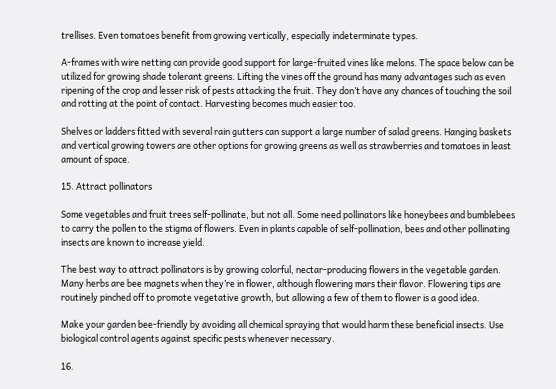trellises. Even tomatoes benefit from growing vertically, especially indeterminate types.

A-frames with wire netting can provide good support for large-fruited vines like melons. The space below can be utilized for growing shade tolerant greens. Lifting the vines off the ground has many advantages such as even ripening of the crop and lesser risk of pests attacking the fruit. They don’t have any chances of touching the soil and rotting at the point of contact. Harvesting becomes much easier too.

Shelves or ladders fitted with several rain gutters can support a large number of salad greens. Hanging baskets and vertical growing towers are other options for growing greens as well as strawberries and tomatoes in least amount of space.

15. Attract pollinators

Some vegetables and fruit trees self-pollinate, but not all. Some need pollinators like honeybees and bumblebees to carry the pollen to the stigma of flowers. Even in plants capable of self-pollination, bees and other pollinating insects are known to increase yield.

The best way to attract pollinators is by growing colorful, nectar-producing flowers in the vegetable garden. Many herbs are bee magnets when they’re in flower, although flowering mars their flavor. Flowering tips are routinely pinched off to promote vegetative growth, but allowing a few of them to flower is a good idea.

Make your garden bee-friendly by avoiding all chemical spraying that would harm these beneficial insects. Use biological control agents against specific pests whenever necessary.

16.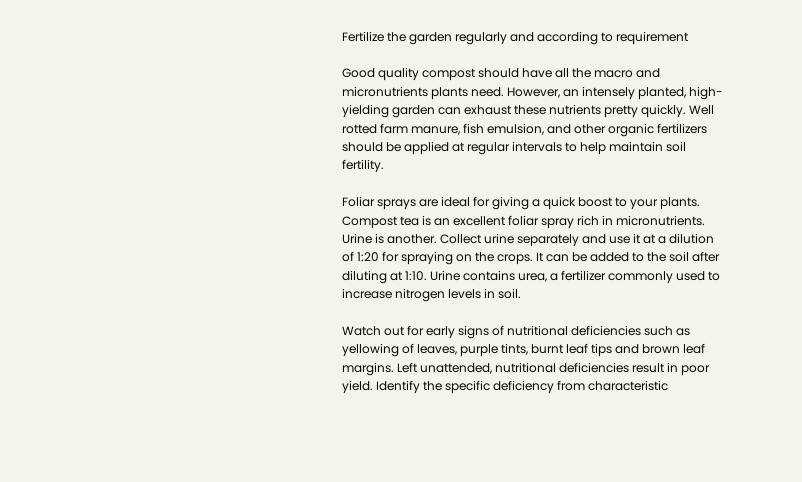Fertilize the garden regularly and according to requirement

Good quality compost should have all the macro and micronutrients plants need. However, an intensely planted, high-yielding garden can exhaust these nutrients pretty quickly. Well rotted farm manure, fish emulsion, and other organic fertilizers should be applied at regular intervals to help maintain soil fertility.

Foliar sprays are ideal for giving a quick boost to your plants. Compost tea is an excellent foliar spray rich in micronutrients. Urine is another. Collect urine separately and use it at a dilution of 1:20 for spraying on the crops. It can be added to the soil after diluting at 1:10. Urine contains urea, a fertilizer commonly used to increase nitrogen levels in soil.

Watch out for early signs of nutritional deficiencies such as yellowing of leaves, purple tints, burnt leaf tips and brown leaf margins. Left unattended, nutritional deficiencies result in poor yield. Identify the specific deficiency from characteristic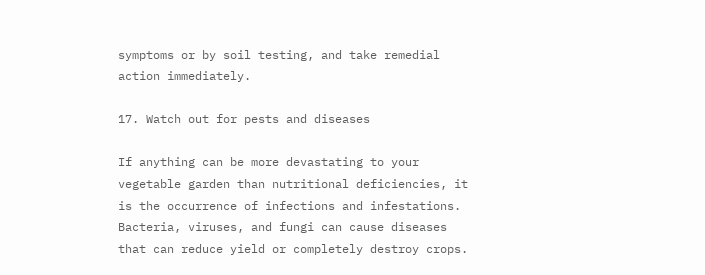symptoms or by soil testing, and take remedial action immediately.

17. Watch out for pests and diseases

If anything can be more devastating to your vegetable garden than nutritional deficiencies, it is the occurrence of infections and infestations. Bacteria, viruses, and fungi can cause diseases that can reduce yield or completely destroy crops.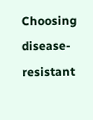Choosing disease-resistant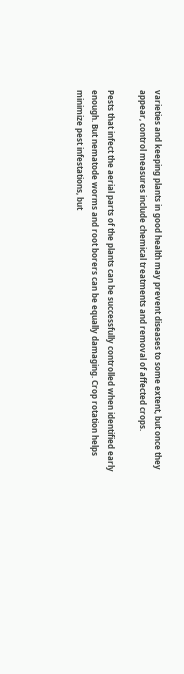varieties and keeping plants in good health may prevent diseases to some extent, but once they appear, control measures include chemical treatments and removal of affected crops.

Pests that infect the aerial parts of the plants can be successfully controlled when identified early enough. But nematode worms and root borers can be equally damaging. Crop rotation helps minimize pest infestations, but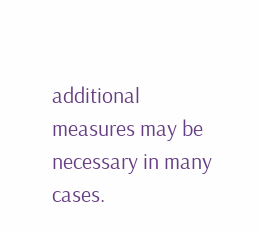additional measures may be necessary in many cases.